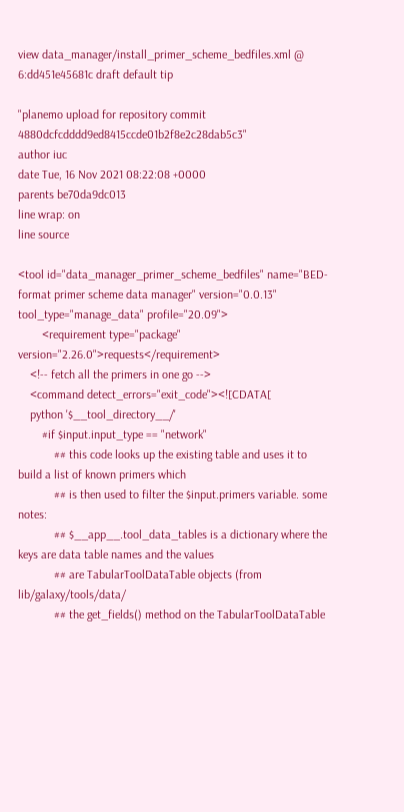view data_manager/install_primer_scheme_bedfiles.xml @ 6:dd451e45681c draft default tip

"planemo upload for repository commit 4880dcfcdddd9ed8415ccde01b2f8e2c28dab5c3"
author iuc
date Tue, 16 Nov 2021 08:22:08 +0000
parents be70da9dc013
line wrap: on
line source

<tool id="data_manager_primer_scheme_bedfiles" name="BED-format primer scheme data manager" version="0.0.13" tool_type="manage_data" profile="20.09">
        <requirement type="package" version="2.26.0">requests</requirement>
    <!-- fetch all the primers in one go -->
    <command detect_errors="exit_code"><![CDATA[
    python '$__tool_directory__/'
        #if $input.input_type == "network"
            ## this code looks up the existing table and uses it to build a list of known primers which
            ## is then used to filter the $input.primers variable. some notes:
            ## $__app__.tool_data_tables is a dictionary where the keys are data table names and the values
            ## are TabularToolDataTable objects (from lib/galaxy/tools/data/
            ## the get_fields() method on the TabularToolDataTable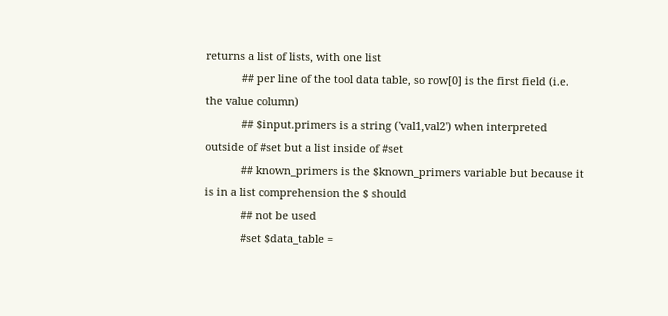returns a list of lists, with one list
            ## per line of the tool data table, so row[0] is the first field (i.e. the value column)
            ## $input.primers is a string ('val1,val2') when interpreted outside of #set but a list inside of #set
            ## known_primers is the $known_primers variable but because it is in a list comprehension the $ should
            ## not be used
            #set $data_table =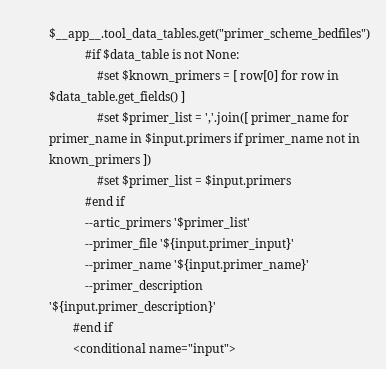$__app__.tool_data_tables.get("primer_scheme_bedfiles")
            #if $data_table is not None:
                #set $known_primers = [ row[0] for row in $data_table.get_fields() ]
                #set $primer_list = ','.join([ primer_name for primer_name in $input.primers if primer_name not in known_primers ])
                #set $primer_list = $input.primers
            #end if
            --artic_primers '$primer_list'
            --primer_file '${input.primer_input}'
            --primer_name '${input.primer_name}'
            --primer_description '${input.primer_description}'
        #end if
        <conditional name="input">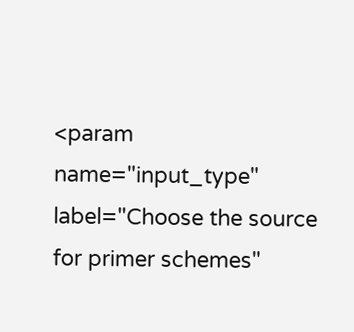<param name="input_type" label="Choose the source for primer schemes"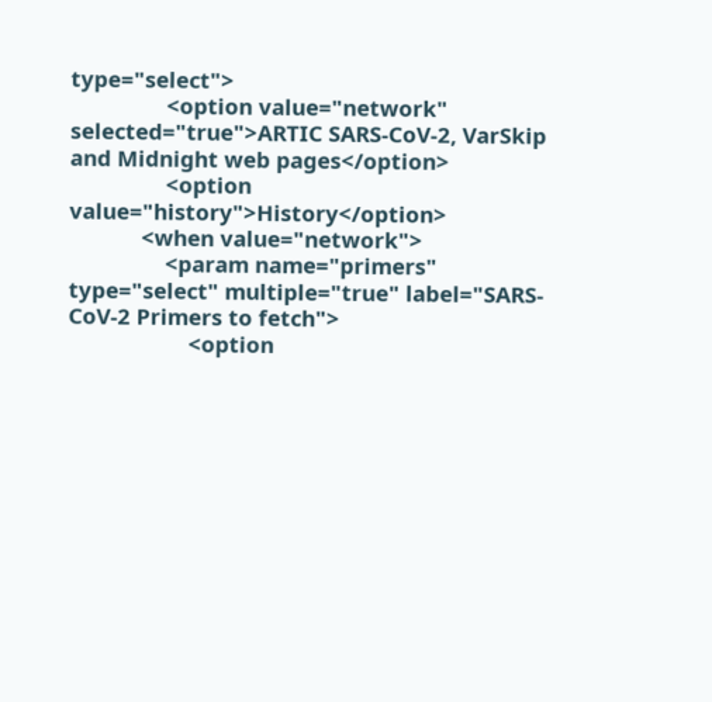type="select">
                <option value="network" selected="true">ARTIC SARS-CoV-2, VarSkip and Midnight web pages</option>
                <option value="history">History</option>
            <when value="network">
                <param name="primers" type="select" multiple="true" label="SARS-CoV-2 Primers to fetch">
                    <option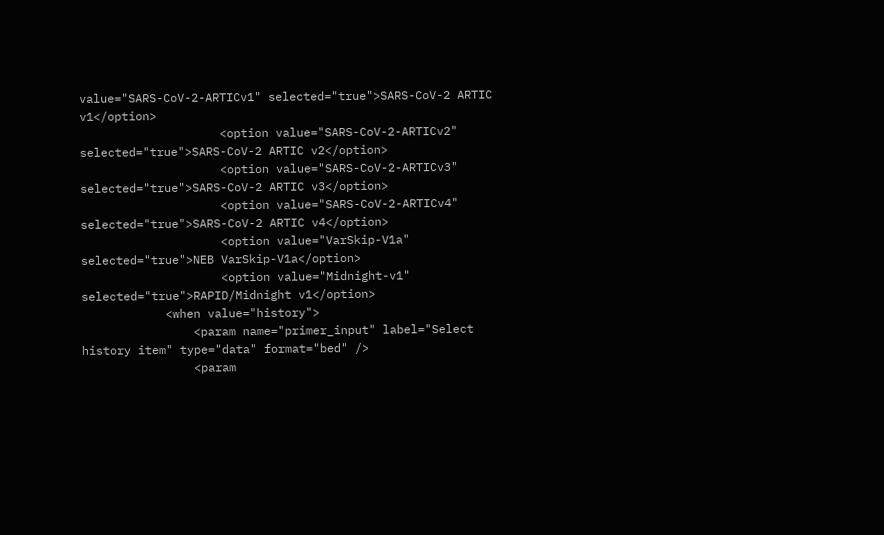value="SARS-CoV-2-ARTICv1" selected="true">SARS-CoV-2 ARTIC v1</option>
                    <option value="SARS-CoV-2-ARTICv2" selected="true">SARS-CoV-2 ARTIC v2</option>
                    <option value="SARS-CoV-2-ARTICv3" selected="true">SARS-CoV-2 ARTIC v3</option>
                    <option value="SARS-CoV-2-ARTICv4" selected="true">SARS-CoV-2 ARTIC v4</option>
                    <option value="VarSkip-V1a" selected="true">NEB VarSkip-V1a</option>
                    <option value="Midnight-v1" selected="true">RAPID/Midnight v1</option>
            <when value="history">
                <param name="primer_input" label="Select history item" type="data" format="bed" />
                <param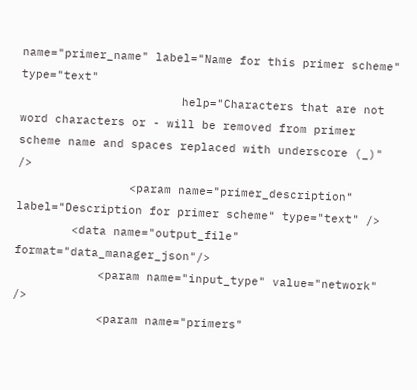name="primer_name" label="Name for this primer scheme" type="text"
                       help="Characters that are not word characters or - will be removed from primer scheme name and spaces replaced with underscore (_)" />
                <param name="primer_description" label="Description for primer scheme" type="text" />
        <data name="output_file" format="data_manager_json"/>
            <param name="input_type" value="network" />
            <param name="primers"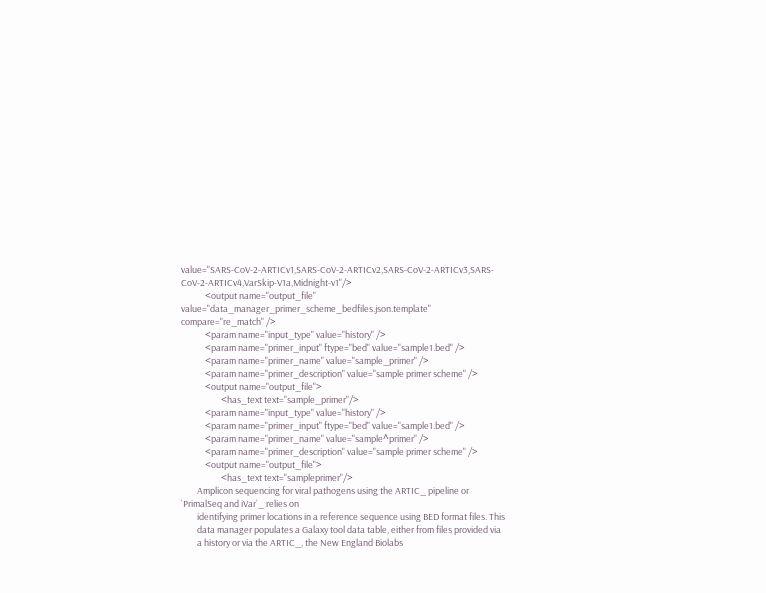value="SARS-CoV-2-ARTICv1,SARS-CoV-2-ARTICv2,SARS-CoV-2-ARTICv3,SARS-CoV-2-ARTICv4,VarSkip-V1a,Midnight-v1"/>
            <output name="output_file" value="data_manager_primer_scheme_bedfiles.json.template" compare="re_match" />
            <param name="input_type" value="history" />
            <param name="primer_input" ftype="bed" value="sample1.bed" />
            <param name="primer_name" value="sample_primer" />
            <param name="primer_description" value="sample primer scheme" />
            <output name="output_file">
                    <has_text text="sample_primer"/>
            <param name="input_type" value="history" />
            <param name="primer_input" ftype="bed" value="sample1.bed" />
            <param name="primer_name" value="sample^primer" />
            <param name="primer_description" value="sample primer scheme" />
            <output name="output_file">
                    <has_text text="sampleprimer"/>
        Amplicon sequencing for viral pathogens using the ARTIC_ pipeline or `PrimalSeq and iVar`_ relies on
        identifying primer locations in a reference sequence using BED format files. This
        data manager populates a Galaxy tool data table, either from files provided via
        a history or via the ARTIC_, the New England Biolabs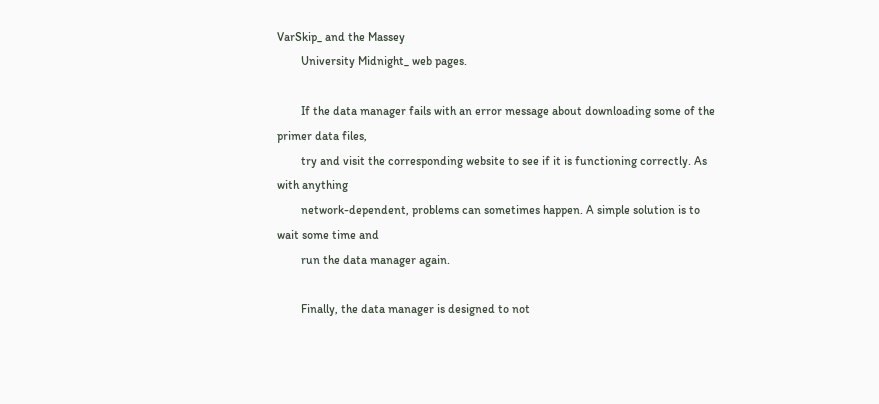VarSkip_ and the Massey
        University Midnight_ web pages.

        If the data manager fails with an error message about downloading some of the primer data files,
        try and visit the corresponding website to see if it is functioning correctly. As with anything
        network-dependent, problems can sometimes happen. A simple solution is to wait some time and
        run the data manager again.

        Finally, the data manager is designed to not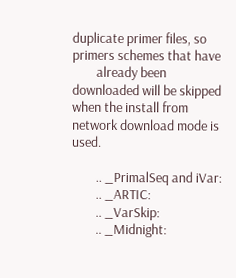duplicate primer files, so primers schemes that have
        already been downloaded will be skipped when the install from network download mode is used.

        .. _PrimalSeq and iVar:
        .. _ARTIC:
        .. _VarSkip:
        .. _Midnight: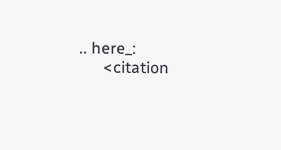.. here_:
      <citation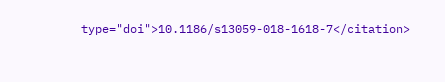type="doi">10.1186/s13059-018-1618-7</citation>